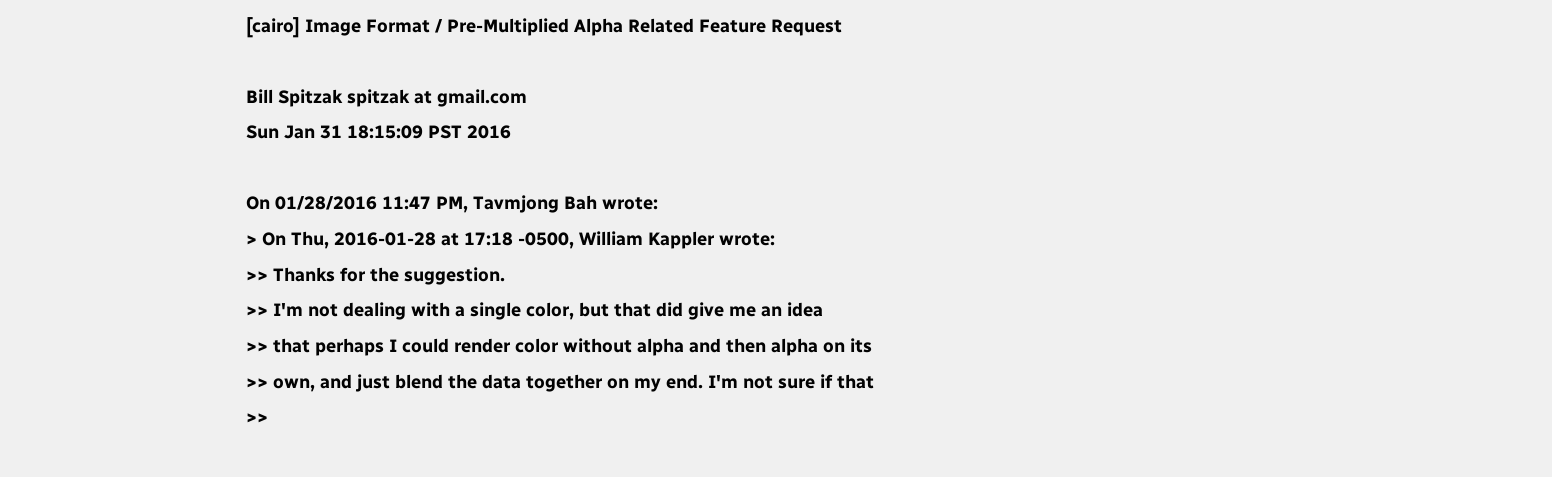[cairo] Image Format / Pre-Multiplied Alpha Related Feature Request

Bill Spitzak spitzak at gmail.com
Sun Jan 31 18:15:09 PST 2016

On 01/28/2016 11:47 PM, Tavmjong Bah wrote:
> On Thu, 2016-01-28 at 17:18 -0500, William Kappler wrote:
>> Thanks for the suggestion.
>> I'm not dealing with a single color, but that did give me an idea
>> that perhaps I could render color without alpha and then alpha on its
>> own, and just blend the data together on my end. I'm not sure if that
>>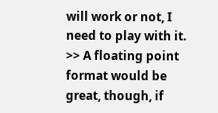will work or not, I need to play with it.
>> A floating point format would be great, though, if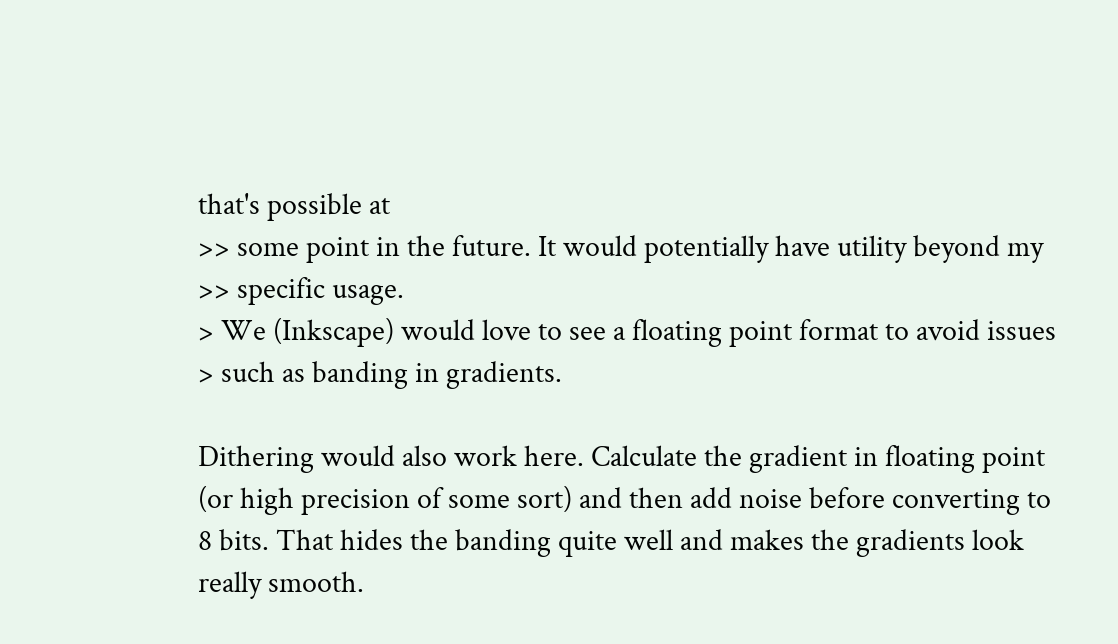that's possible at
>> some point in the future. It would potentially have utility beyond my
>> specific usage.
> We (Inkscape) would love to see a floating point format to avoid issues
> such as banding in gradients.

Dithering would also work here. Calculate the gradient in floating point
(or high precision of some sort) and then add noise before converting to
8 bits. That hides the banding quite well and makes the gradients look
really smooth.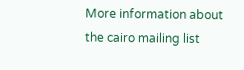More information about the cairo mailing list